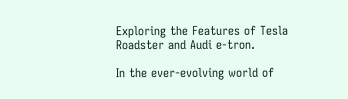Exploring the Features of Tesla Roadster and Audi e-tron.

In the ever-evolving world of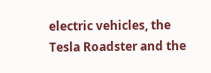electric vehicles, the Tesla Roadster and the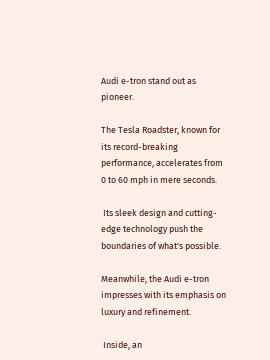Audi e-tron stand out as pioneer.

The Tesla Roadster, known for its record-breaking performance, accelerates from 0 to 60 mph in mere seconds.

 Its sleek design and cutting-edge technology push the boundaries of what's possible.

Meanwhile, the Audi e-tron impresses with its emphasis on luxury and refinement.

 Inside, an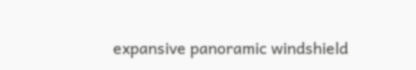expansive panoramic windshield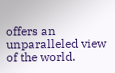offers an unparalleled view of the world.